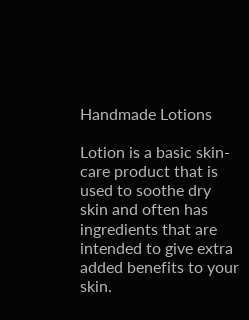Handmade Lotions

Lotion is a basic skin-care product that is used to soothe dry skin and often has ingredients that are intended to give extra added benefits to your skin.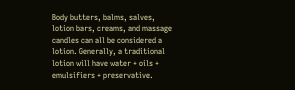Body butters, balms, salves, lotion bars, creams, and massage candles can all be considered a lotion. Generally, a traditional lotion will have water + oils + emulsifiers + preservative.